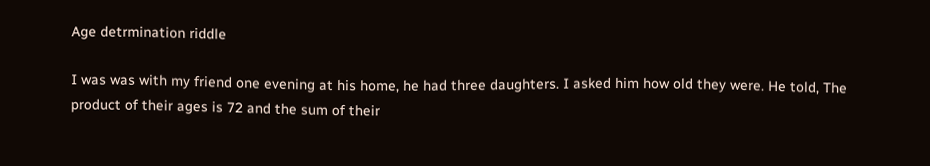Age detrmination riddle

I was was with my friend one evening at his home, he had three daughters. I asked him how old they were. He told, The product of their ages is 72 and the sum of their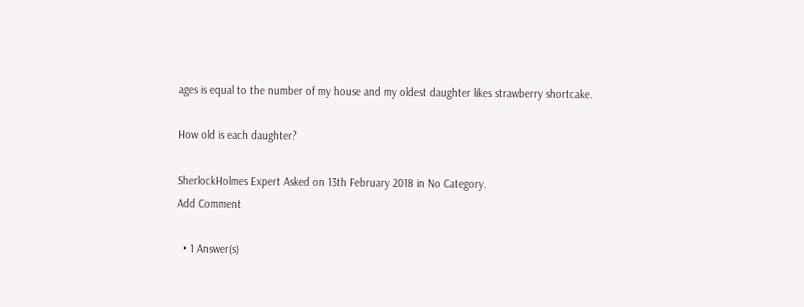ages is equal to the number of my house and my oldest daughter likes strawberry shortcake.

How old is each daughter?

SherlockHolmes Expert Asked on 13th February 2018 in No Category.
Add Comment

  • 1 Answer(s)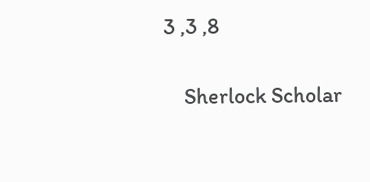3 ,3 ,8

    Sherlock Scholar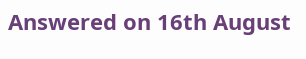Answered on 16th August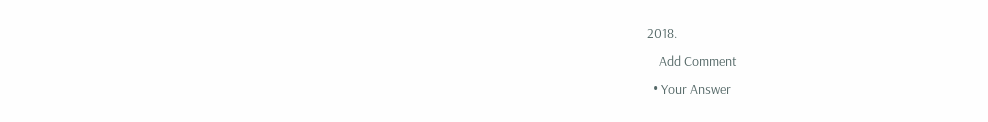2018.
    Add Comment
  • Your Answer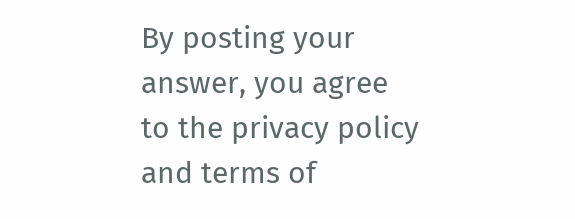By posting your answer, you agree to the privacy policy and terms of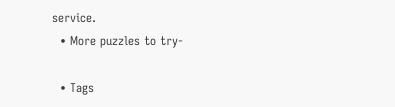service.
  • More puzzles to try-

  • Tags